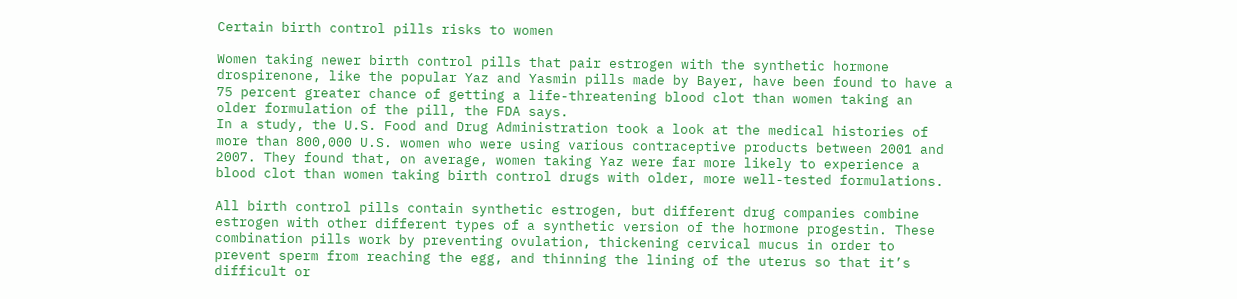Certain birth control pills risks to women

Women taking newer birth control pills that pair estrogen with the synthetic hormone drospirenone, like the popular Yaz and Yasmin pills made by Bayer, have been found to have a 75 percent greater chance of getting a life-threatening blood clot than women taking an older formulation of the pill, the FDA says.
In a study, the U.S. Food and Drug Administration took a look at the medical histories of more than 800,000 U.S. women who were using various contraceptive products between 2001 and 2007. They found that, on average, women taking Yaz were far more likely to experience a blood clot than women taking birth control drugs with older, more well-tested formulations.

All birth control pills contain synthetic estrogen, but different drug companies combine estrogen with other different types of a synthetic version of the hormone progestin. These combination pills work by preventing ovulation, thickening cervical mucus in order to prevent sperm from reaching the egg, and thinning the lining of the uterus so that it’s difficult or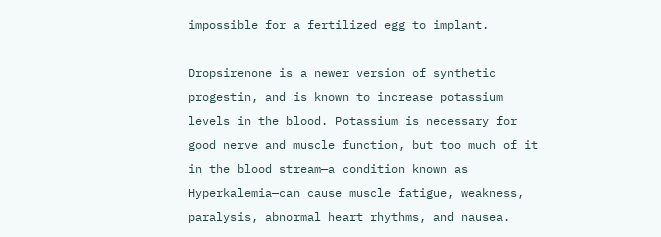impossible for a fertilized egg to implant.

Dropsirenone is a newer version of synthetic progestin, and is known to increase potassium levels in the blood. Potassium is necessary for good nerve and muscle function, but too much of it in the blood stream—a condition known as Hyperkalemia—can cause muscle fatigue, weakness, paralysis, abnormal heart rhythms, and nausea.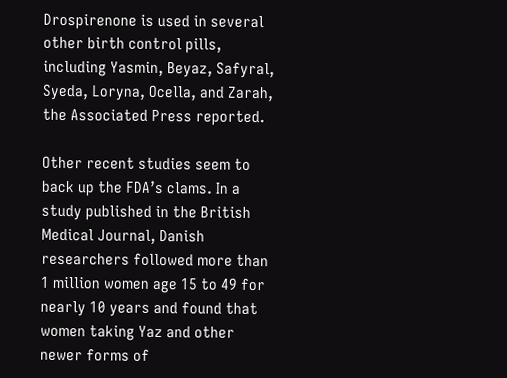Drospirenone is used in several other birth control pills, including Yasmin, Beyaz, Safyral, Syeda, Loryna, Ocella, and Zarah, the Associated Press reported.

Other recent studies seem to back up the FDA’s clams. In a study published in the British Medical Journal, Danish researchers followed more than 1 million women age 15 to 49 for nearly 10 years and found that women taking Yaz and other newer forms of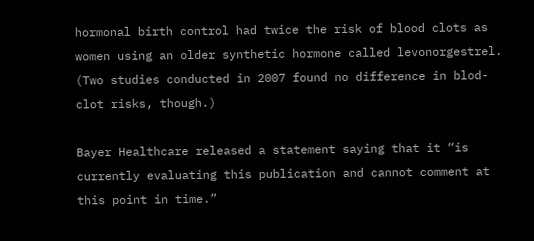hormonal birth control had twice the risk of blood clots as women using an older synthetic hormone called levonorgestrel. (Two studies conducted in 2007 found no difference in blod-clot risks, though.)

Bayer Healthcare released a statement saying that it “is currently evaluating this publication and cannot comment at this point in time.”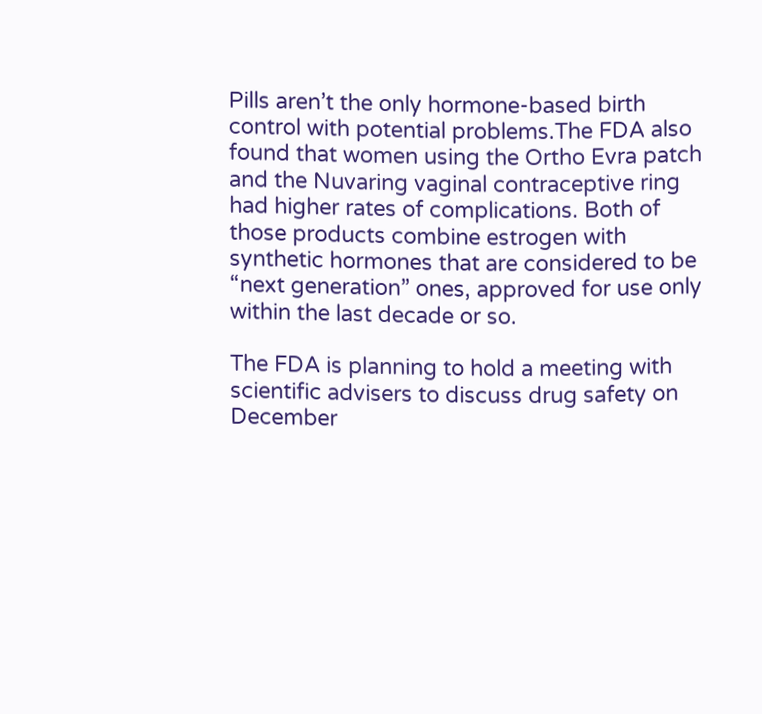Pills aren’t the only hormone-based birth control with potential problems.The FDA also found that women using the Ortho Evra patch and the Nuvaring vaginal contraceptive ring had higher rates of complications. Both of those products combine estrogen with synthetic hormones that are considered to be “next generation” ones, approved for use only within the last decade or so.

The FDA is planning to hold a meeting with scientific advisers to discuss drug safety on December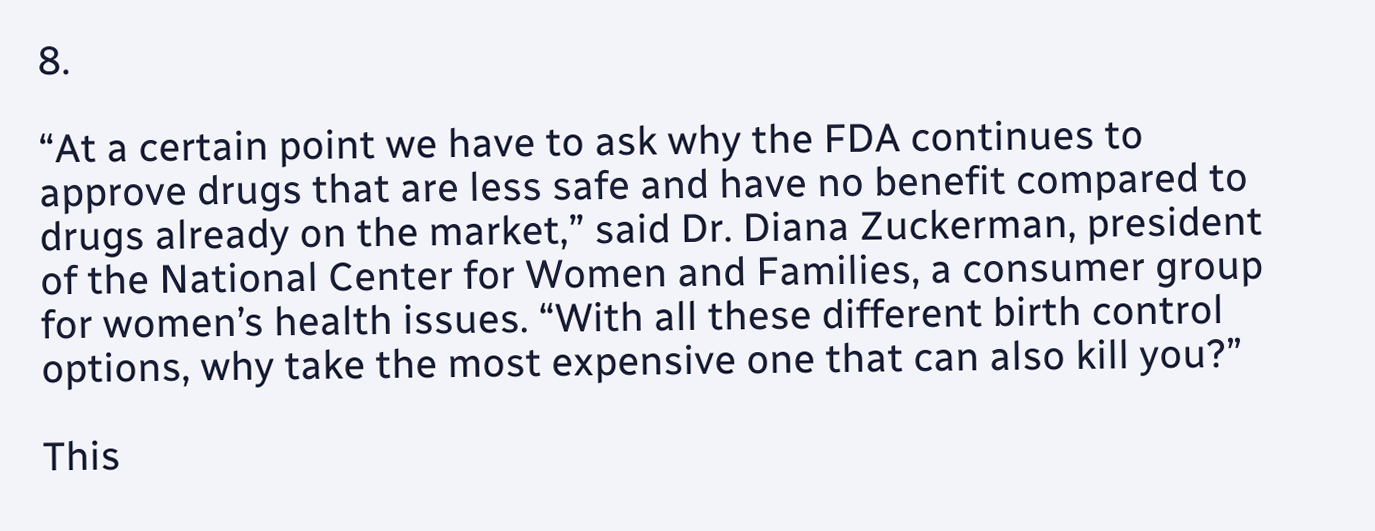8.

“At a certain point we have to ask why the FDA continues to approve drugs that are less safe and have no benefit compared to drugs already on the market,” said Dr. Diana Zuckerman, president of the National Center for Women and Families, a consumer group for women’s health issues. “With all these different birth control options, why take the most expensive one that can also kill you?”

This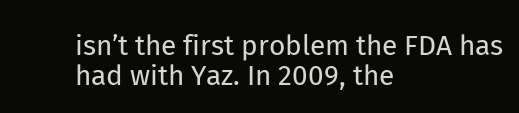isn’t the first problem the FDA has had with Yaz. In 2009, the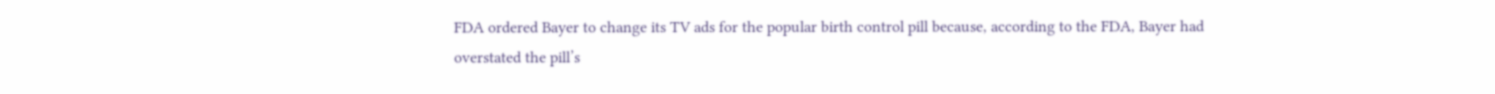FDA ordered Bayer to change its TV ads for the popular birth control pill because, according to the FDA, Bayer had overstated the pill’s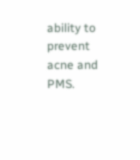ability to prevent acne and PMS.